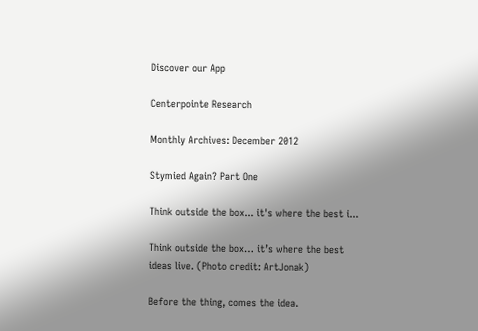Discover our App

Centerpointe Research

Monthly Archives: December 2012

Stymied Again? Part One

Think outside the box... it's where the best i...

Think outside the box… it’s where the best ideas live. (Photo credit: ArtJonak)

Before the thing, comes the idea.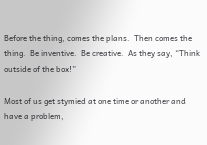Before the thing, comes the plans.  Then comes the thing.  Be inventive.  Be creative.  As they say, “Think outside of the box!”

Most of us get stymied at one time or another and have a problem,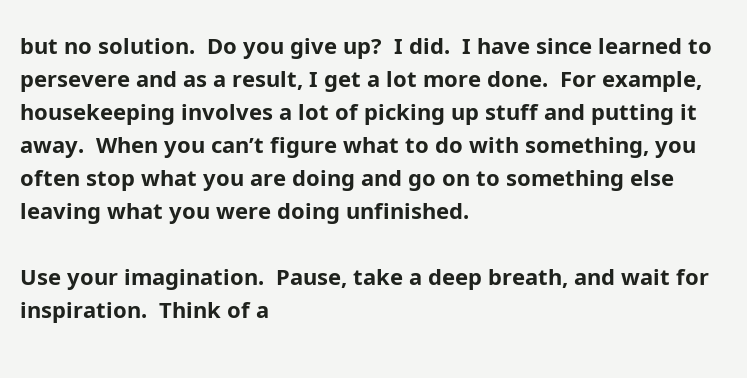but no solution.  Do you give up?  I did.  I have since learned to persevere and as a result, I get a lot more done.  For example, housekeeping involves a lot of picking up stuff and putting it away.  When you can’t figure what to do with something, you often stop what you are doing and go on to something else leaving what you were doing unfinished.

Use your imagination.  Pause, take a deep breath, and wait for inspiration.  Think of a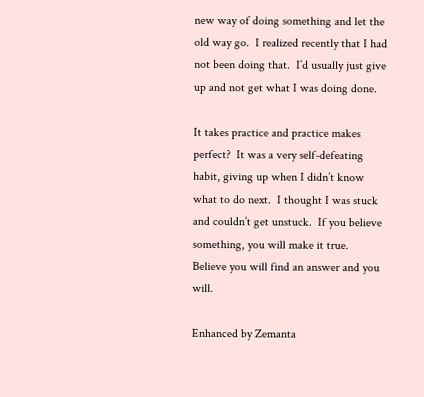new way of doing something and let the old way go.  I realized recently that I had not been doing that.  I’d usually just give up and not get what I was doing done.

It takes practice and practice makes perfect?  It was a very self-defeating habit, giving up when I didn’t know what to do next.  I thought I was stuck and couldn’t get unstuck.  If you believe something, you will make it true.   Believe you will find an answer and you will.

Enhanced by Zemanta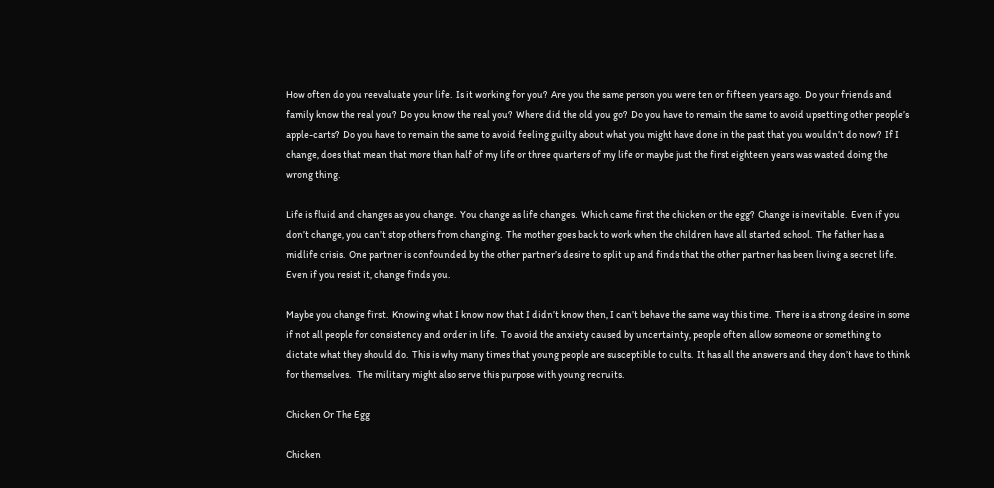How often do you reevaluate your life.  Is it working for you?  Are you the same person you were ten or fifteen years ago.  Do your friends and family know the real you?  Do you know the real you?  Where did the old you go?  Do you have to remain the same to avoid upsetting other people’s apple-carts?  Do you have to remain the same to avoid feeling guilty about what you might have done in the past that you wouldn’t do now?  If I change, does that mean that more than half of my life or three quarters of my life or maybe just the first eighteen years was wasted doing the wrong thing.

Life is fluid and changes as you change.  You change as life changes.  Which came first the chicken or the egg?  Change is inevitable.  Even if you don’t change, you can’t stop others from changing.  The mother goes back to work when the children have all started school.  The father has a midlife crisis.  One partner is confounded by the other partner’s desire to split up and finds that the other partner has been living a secret life.  Even if you resist it, change finds you.

Maybe you change first.  Knowing what I know now that I didn’t know then, I can’t behave the same way this time.  There is a strong desire in some if not all people for consistency and order in life.  To avoid the anxiety caused by uncertainty, people often allow someone or something to dictate what they should do.  This is why many times that young people are susceptible to cults.  It has all the answers and they don’t have to think for themselves.   The military might also serve this purpose with young recruits.

Chicken Or The Egg

Chicken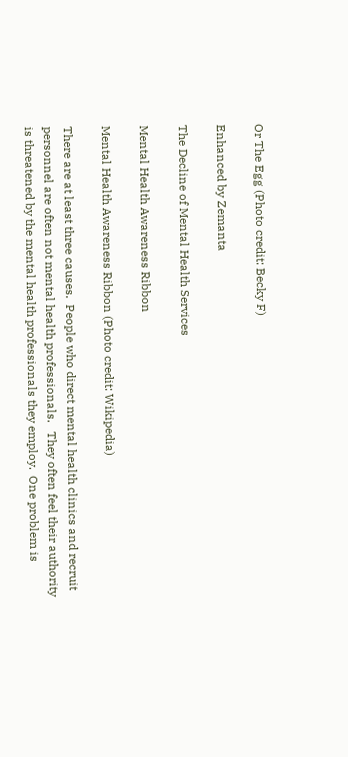Or The Egg (Photo credit: Becky F)

Enhanced by Zemanta

The Decline of Mental Health Services

Mental Health Awareness Ribbon

Mental Health Awareness Ribbon (Photo credit: Wikipedia)

There are at least three causes.  People who direct mental health clinics and recruit personnel are often not mental health professionals.   They often feel their authority is threatened by the mental health professionals they employ.  One problem is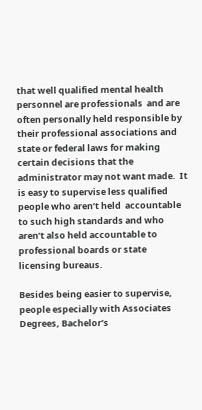that well qualified mental health personnel are professionals  and are often personally held responsible by their professional associations and state or federal laws for making certain decisions that the administrator may not want made.  It is easy to supervise less qualified people who aren’t held  accountable to such high standards and who aren’t also held accountable to professional boards or state licensing bureaus.

Besides being easier to supervise, people especially with Associates Degrees, Bachelor’s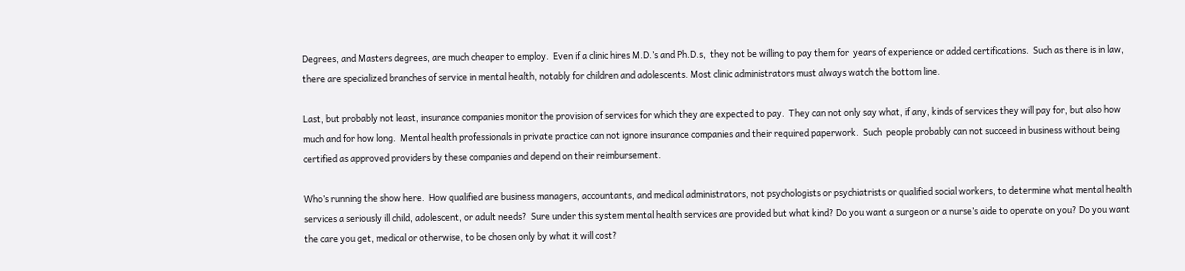Degrees, and Masters degrees, are much cheaper to employ.  Even if a clinic hires M.D.’s and Ph.D.s,  they not be willing to pay them for  years of experience or added certifications.  Such as there is in law, there are specialized branches of service in mental health, notably for children and adolescents. Most clinic administrators must always watch the bottom line.

Last, but probably not least, insurance companies monitor the provision of services for which they are expected to pay.  They can not only say what, if any, kinds of services they will pay for, but also how much and for how long.  Mental health professionals in private practice can not ignore insurance companies and their required paperwork.  Such  people probably can not succeed in business without being certified as approved providers by these companies and depend on their reimbursement.

Who’s running the show here.  How qualified are business managers, accountants, and medical administrators, not psychologists or psychiatrists or qualified social workers, to determine what mental health services a seriously ill child, adolescent, or adult needs?  Sure under this system mental health services are provided but what kind? Do you want a surgeon or a nurse’s aide to operate on you? Do you want the care you get, medical or otherwise, to be chosen only by what it will cost?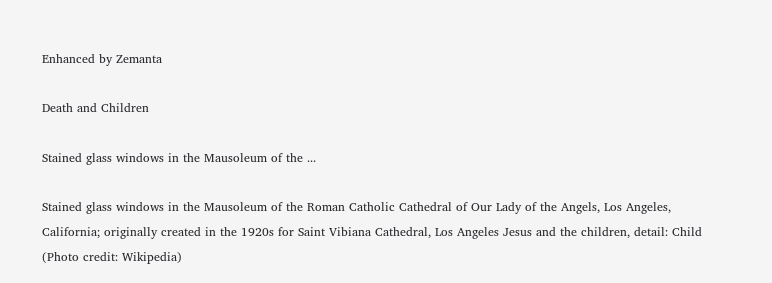Enhanced by Zemanta

Death and Children

Stained glass windows in the Mausoleum of the ...

Stained glass windows in the Mausoleum of the Roman Catholic Cathedral of Our Lady of the Angels, Los Angeles, California; originally created in the 1920s for Saint Vibiana Cathedral, Los Angeles Jesus and the children, detail: Child (Photo credit: Wikipedia)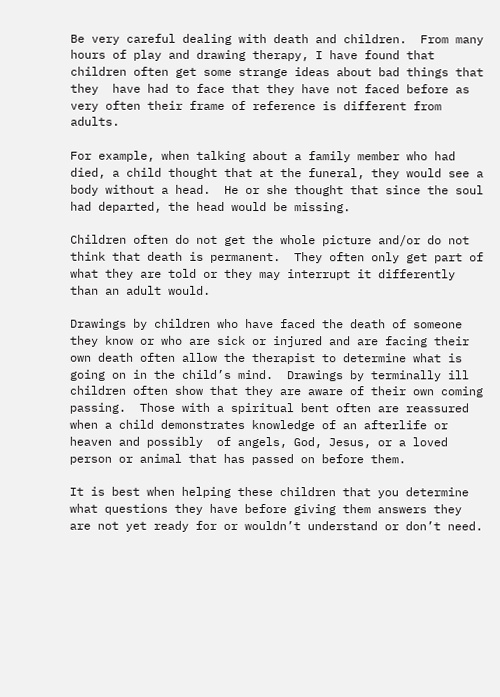Be very careful dealing with death and children.  From many hours of play and drawing therapy, I have found that children often get some strange ideas about bad things that they  have had to face that they have not faced before as very often their frame of reference is different from adults.

For example, when talking about a family member who had died, a child thought that at the funeral, they would see a body without a head.  He or she thought that since the soul had departed, the head would be missing.

Children often do not get the whole picture and/or do not think that death is permanent.  They often only get part of what they are told or they may interrupt it differently than an adult would.

Drawings by children who have faced the death of someone they know or who are sick or injured and are facing their own death often allow the therapist to determine what is going on in the child’s mind.  Drawings by terminally ill children often show that they are aware of their own coming passing.  Those with a spiritual bent often are reassured when a child demonstrates knowledge of an afterlife or heaven and possibly  of angels, God, Jesus, or a loved person or animal that has passed on before them.

It is best when helping these children that you determine what questions they have before giving them answers they are not yet ready for or wouldn’t understand or don’t need.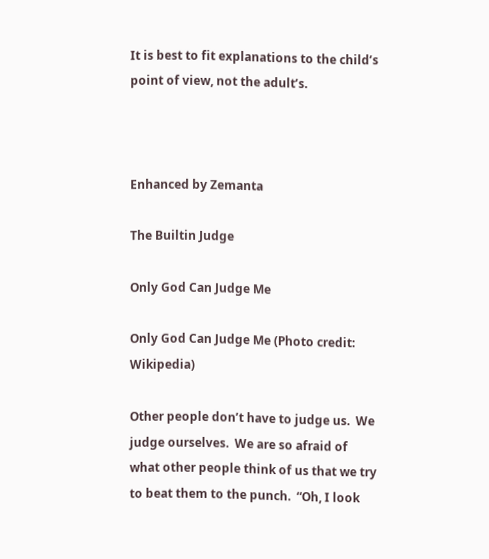It is best to fit explanations to the child’s point of view, not the adult’s.



Enhanced by Zemanta

The Builtin Judge

Only God Can Judge Me

Only God Can Judge Me (Photo credit: Wikipedia)

Other people don’t have to judge us.  We judge ourselves.  We are so afraid of what other people think of us that we try to beat them to the punch.  “Oh, I look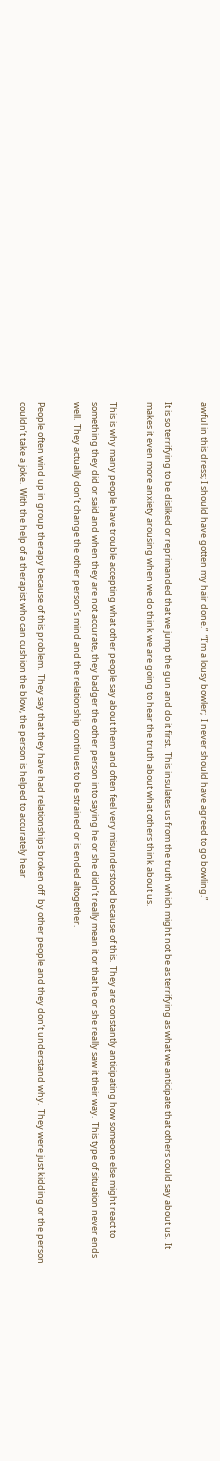awful in this dress; I should have gotten my hair done.”  “I’m a lousy bowler;  I never should have agreed to go bowling.”

It is so terrifying to be disliked or reprimanded that we jump the gun and do it first.  This insulates us from the truth which might not be as terrifying as what we anticipate that others could say about us.  It makes it even more anxiety arousing when we do think we are going to hear the truth about what others think about us.

This is why many people have trouble accepting what other people say about them and often feel very misunderstood because of this.  They are constantly anticipating how someone else might react to something they did or said and when they are not accurate, they badger the other person into saying he or she didn’t really mean it or that he or she really saw it their way.  This type of situation never ends well.  They actually don’t change the other person’s mind and the relationship continues to be strained or is ended altogether.

People often wind up in group therapy because of this problem.  They say that they have had relationships broken off  by other people and they don’t understand why.  They were just kidding or the person couldn’t take a joke.  With the help of a therapist who can cushion the blow, the person is helped to accurately hear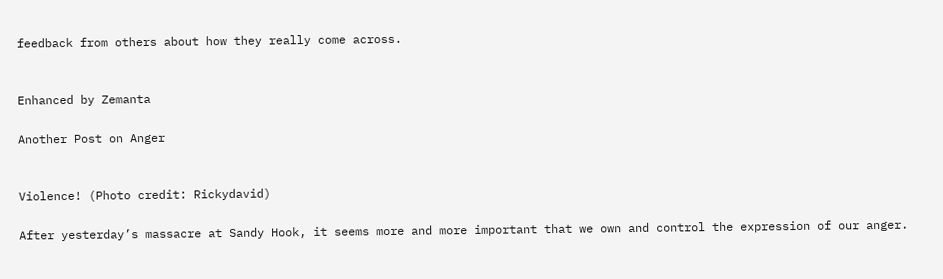feedback from others about how they really come across.


Enhanced by Zemanta

Another Post on Anger


Violence! (Photo credit: Rickydavid)

After yesterday’s massacre at Sandy Hook, it seems more and more important that we own and control the expression of our anger.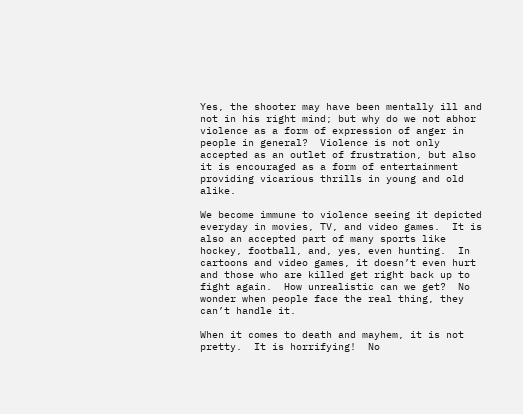Yes, the shooter may have been mentally ill and not in his right mind; but why do we not abhor violence as a form of expression of anger in people in general?  Violence is not only accepted as an outlet of frustration, but also it is encouraged as a form of entertainment providing vicarious thrills in young and old alike.

We become immune to violence seeing it depicted everyday in movies, TV, and video games.  It is also an accepted part of many sports like hockey, football, and, yes, even hunting.  In cartoons and video games, it doesn’t even hurt and those who are killed get right back up to fight again.  How unrealistic can we get?  No wonder when people face the real thing, they can’t handle it.

When it comes to death and mayhem, it is not pretty.  It is horrifying!  No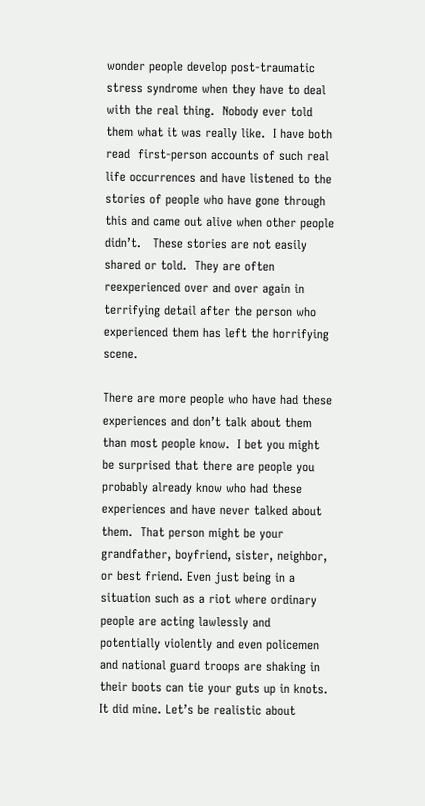wonder people develop post-traumatic stress syndrome when they have to deal with the real thing.  Nobody ever told them what it was really like.  I have both read  first-person accounts of such real life occurrences and have listened to the stories of people who have gone through this and came out alive when other people didn’t.   These stories are not easily shared or told.  They are often reexperienced over and over again in terrifying detail after the person who experienced them has left the horrifying scene.

There are more people who have had these experiences and don’t talk about them than most people know.  I bet you might be surprised that there are people you probably already know who had these experiences and have never talked about them.  That person might be your grandfather, boyfriend, sister, neighbor, or best friend. Even just being in a situation such as a riot where ordinary people are acting lawlessly and potentially violently and even policemen and national guard troops are shaking in their boots can tie your guts up in knots. It did mine. Let’s be realistic about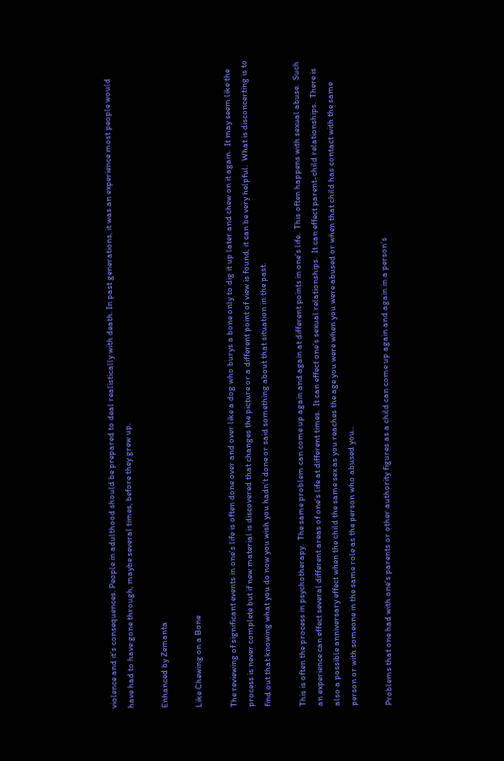violence and it’s consequences. People in adulthood should be prepared to deal realistically with death. In past generations, it was an experience most people would have had to have gone through, maybe several times, before they grew up.

Enhanced by Zemanta

Like Chewing on a Bone

The reviewing of significant events in one’s life is often done over and over like a dog who burys a bone only to dig it up later and chew on it again.  It may seem like the process is never complete but if new material is discovered that changes the picture or a different point of view is found, it can be very helpful.  What is disconcerting is to find out that knowing what you do now you wish you hadn’t done or said something about that situation in the past.

This is often the process in psychotherapy.  The same problem can come up again and again at different points in one’s life.  This often happens with sexual abuse.  Such an experience can effect several different areas of one’s life at different times.  It can effect one’s sexual relationships.  It can effect parent-child relationships.  There is also a possible anniversary effect when the child the same sex as you reaches the age you were when you were abused or when that child has contact with the same person or with someone in the same role as the person who abused you..

Problems that one had with one’s parents or other authority figures as a child can come up again and again in a person’s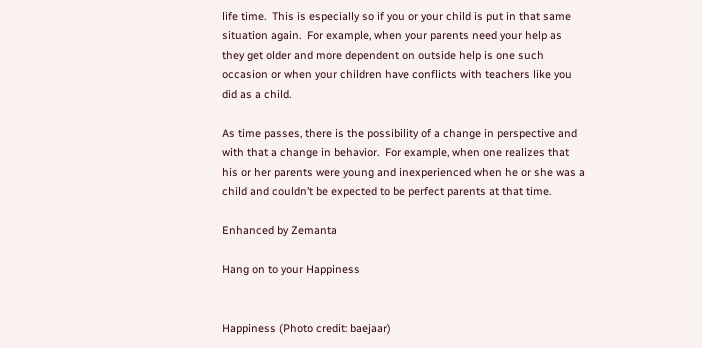life time.  This is especially so if you or your child is put in that same situation again.  For example, when your parents need your help as they get older and more dependent on outside help is one such occasion or when your children have conflicts with teachers like you did as a child.

As time passes, there is the possibility of a change in perspective and with that a change in behavior.  For example, when one realizes that his or her parents were young and inexperienced when he or she was a child and couldn’t be expected to be perfect parents at that time.

Enhanced by Zemanta

Hang on to your Happiness


Happiness (Photo credit: baejaar)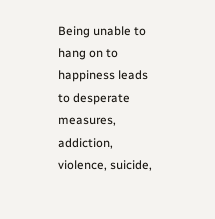Being unable to hang on to happiness leads to desperate measures, addiction, violence, suicide,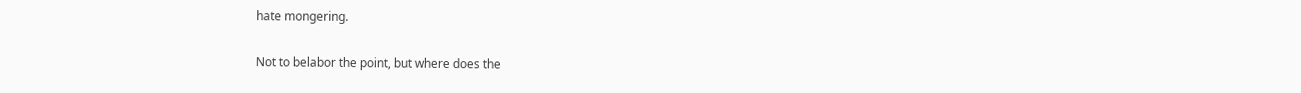hate mongering.

Not to belabor the point, but where does the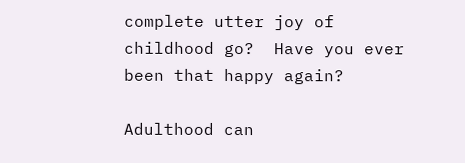complete utter joy of childhood go?  Have you ever been that happy again?

Adulthood can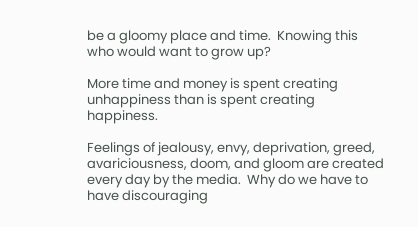be a gloomy place and time.  Knowing this who would want to grow up?

More time and money is spent creating unhappiness than is spent creating happiness.

Feelings of jealousy, envy, deprivation, greed, avariciousness, doom, and gloom are created every day by the media.  Why do we have to have discouraging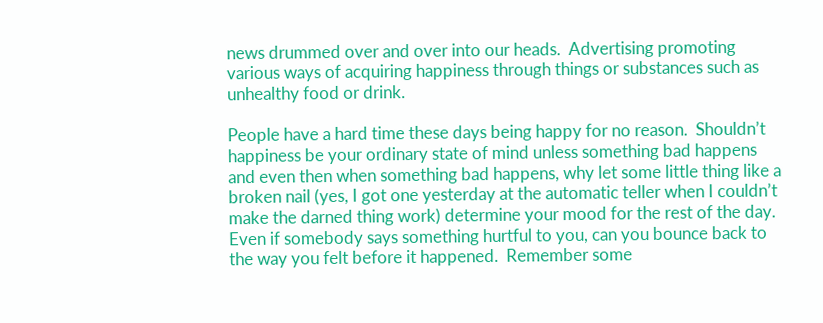news drummed over and over into our heads.  Advertising promoting various ways of acquiring happiness through things or substances such as unhealthy food or drink.

People have a hard time these days being happy for no reason.  Shouldn’t happiness be your ordinary state of mind unless something bad happens and even then when something bad happens, why let some little thing like a broken nail (yes, I got one yesterday at the automatic teller when I couldn’t make the darned thing work) determine your mood for the rest of the day.  Even if somebody says something hurtful to you, can you bounce back to the way you felt before it happened.  Remember some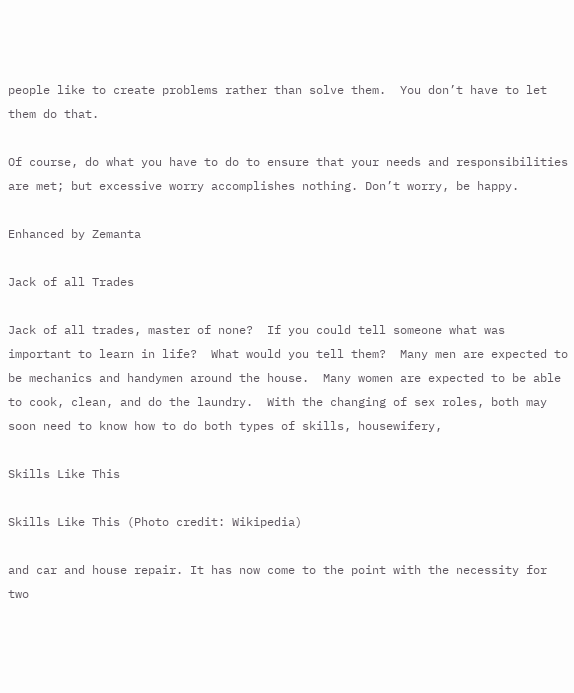people like to create problems rather than solve them.  You don’t have to let them do that.

Of course, do what you have to do to ensure that your needs and responsibilities are met; but excessive worry accomplishes nothing. Don’t worry, be happy.

Enhanced by Zemanta

Jack of all Trades

Jack of all trades, master of none?  If you could tell someone what was important to learn in life?  What would you tell them?  Many men are expected to be mechanics and handymen around the house.  Many women are expected to be able to cook, clean, and do the laundry.  With the changing of sex roles, both may soon need to know how to do both types of skills, housewifery,

Skills Like This

Skills Like This (Photo credit: Wikipedia)

and car and house repair. It has now come to the point with the necessity for two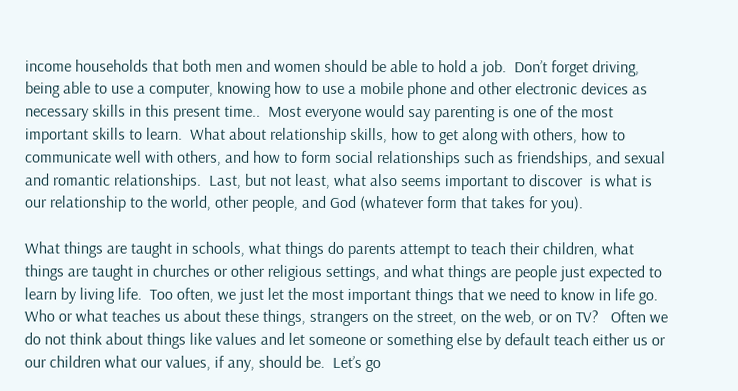income households that both men and women should be able to hold a job.  Don’t forget driving, being able to use a computer, knowing how to use a mobile phone and other electronic devices as necessary skills in this present time..  Most everyone would say parenting is one of the most important skills to learn.  What about relationship skills, how to get along with others, how to communicate well with others, and how to form social relationships such as friendships, and sexual and romantic relationships.  Last, but not least, what also seems important to discover  is what is our relationship to the world, other people, and God (whatever form that takes for you).

What things are taught in schools, what things do parents attempt to teach their children, what things are taught in churches or other religious settings, and what things are people just expected to learn by living life.  Too often, we just let the most important things that we need to know in life go.  Who or what teaches us about these things, strangers on the street, on the web, or on TV?   Often we do not think about things like values and let someone or something else by default teach either us or our children what our values, if any, should be.  Let’s go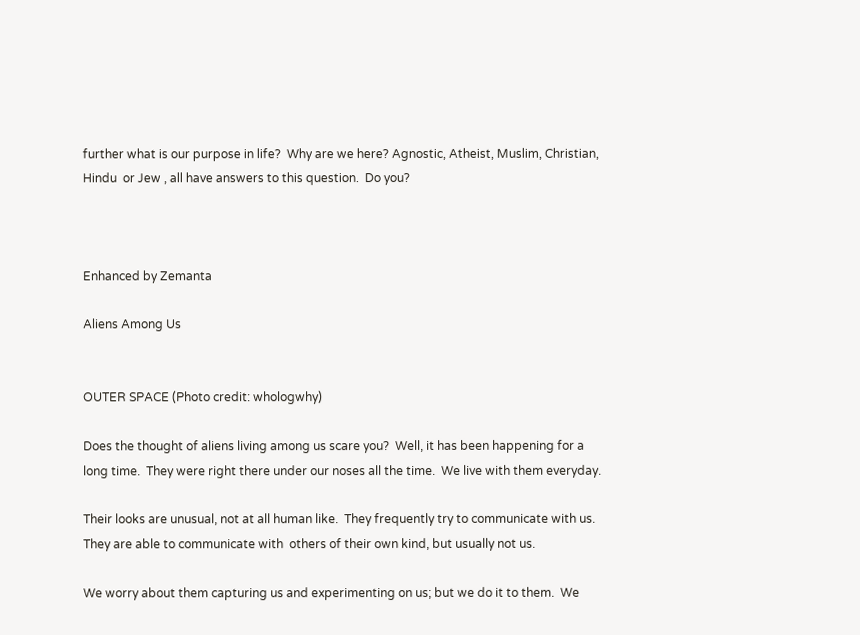further what is our purpose in life?  Why are we here? Agnostic, Atheist, Muslim, Christian, Hindu  or Jew , all have answers to this question.  Do you?



Enhanced by Zemanta

Aliens Among Us


OUTER SPACE (Photo credit: whologwhy)

Does the thought of aliens living among us scare you?  Well, it has been happening for a long time.  They were right there under our noses all the time.  We live with them everyday.

Their looks are unusual, not at all human like.  They frequently try to communicate with us.  They are able to communicate with  others of their own kind, but usually not us.

We worry about them capturing us and experimenting on us; but we do it to them.  We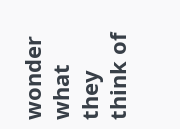wonder what they think of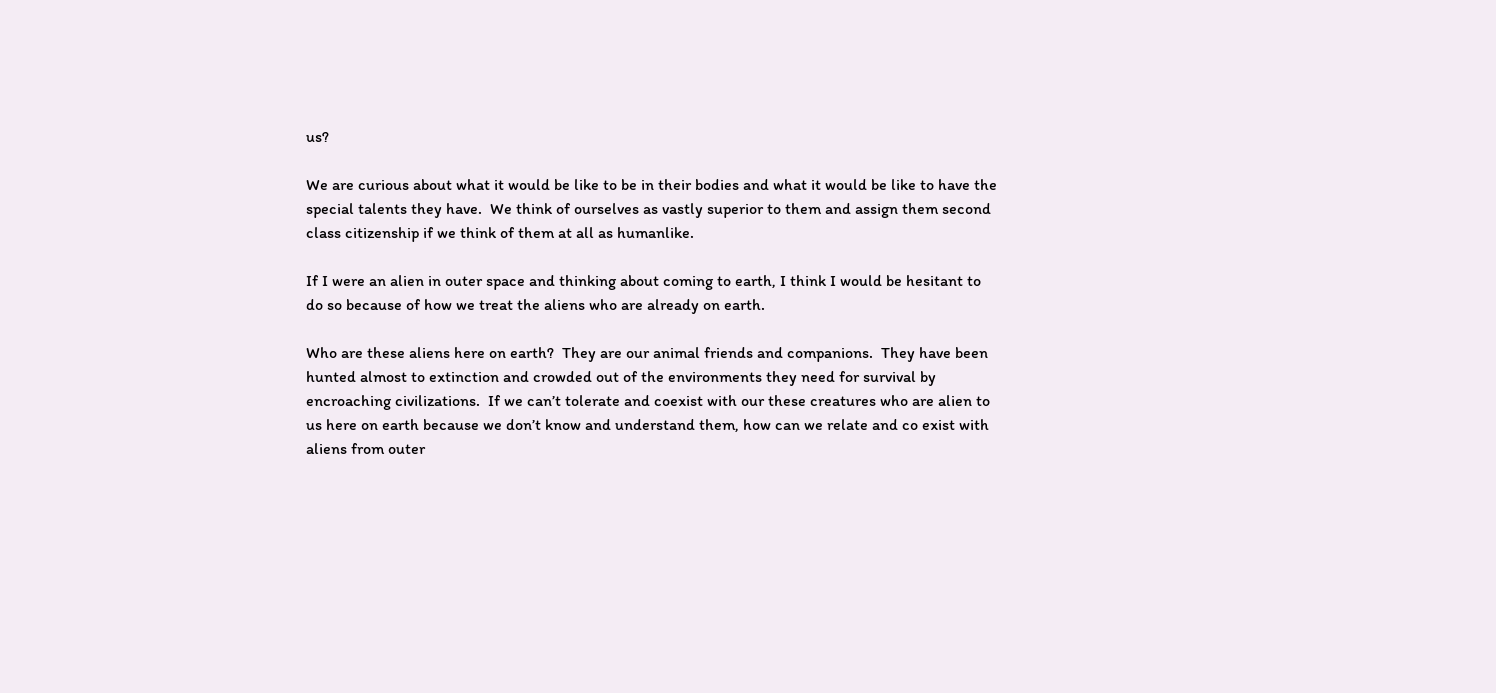us?

We are curious about what it would be like to be in their bodies and what it would be like to have the special talents they have.  We think of ourselves as vastly superior to them and assign them second class citizenship if we think of them at all as humanlike.

If I were an alien in outer space and thinking about coming to earth, I think I would be hesitant to do so because of how we treat the aliens who are already on earth.

Who are these aliens here on earth?  They are our animal friends and companions.  They have been hunted almost to extinction and crowded out of the environments they need for survival by encroaching civilizations.  If we can’t tolerate and coexist with our these creatures who are alien to us here on earth because we don’t know and understand them, how can we relate and co exist with aliens from outer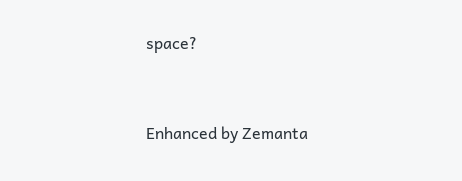space?


Enhanced by Zemanta